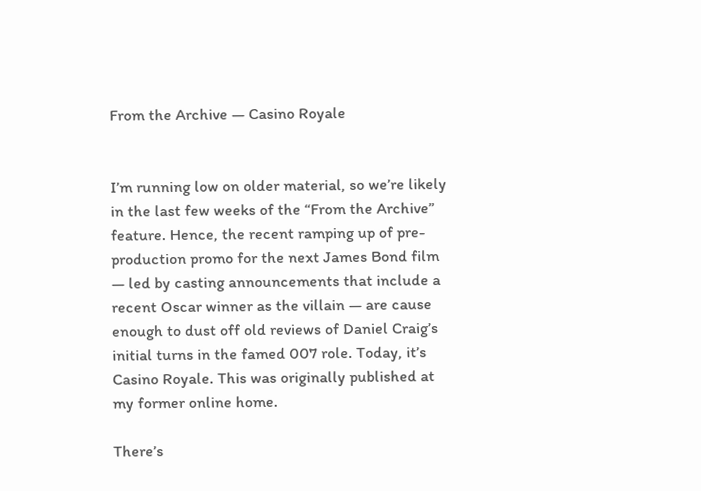From the Archive — Casino Royale


I’m running low on older material, so we’re likely in the last few weeks of the “From the Archive” feature. Hence, the recent ramping up of pre-production promo for the next James Bond film — led by casting announcements that include a recent Oscar winner as the villain — are cause enough to dust off old reviews of Daniel Craig’s initial turns in the famed 007 role. Today, it’s Casino Royale. This was originally published at my former online home.

There’s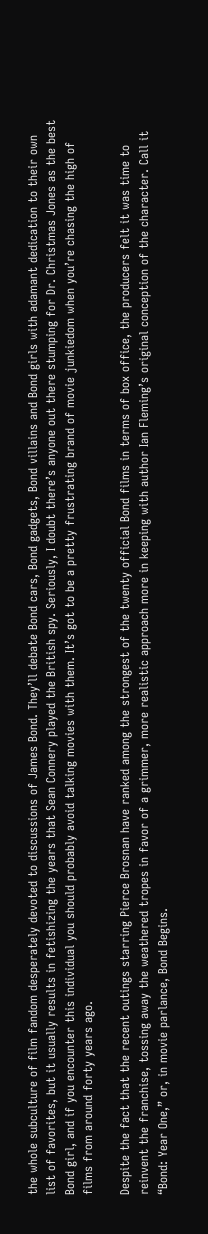the whole subculture of film fandom desperately devoted to discussions of James Bond. They’ll debate Bond cars, Bond gadgets, Bond villains and Bond girls with adamant dedication to their own list of favorites, but it usually results in fetishizing the years that Sean Connery played the British spy. Seriously, I doubt there’s anyone out there stumping for Dr. Christmas Jones as the best Bond girl, and if you encounter this individual you should probably avoid talking movies with them. It’s got to be a pretty frustrating brand of movie junkiedom when you’re chasing the high of films from around forty years ago.

Despite the fact that the recent outings starring Pierce Brosnan have ranked among the strongest of the twenty official Bond films in terms of box office, the producers felt it was time to reinvent the franchise, tossing away the weathered tropes in favor of a grimmer, more realistic approach more in keeping with author Ian Fleming’s original conception of the character. Call it “Bond: Year One,” or, in movie parlance, Bond Begins.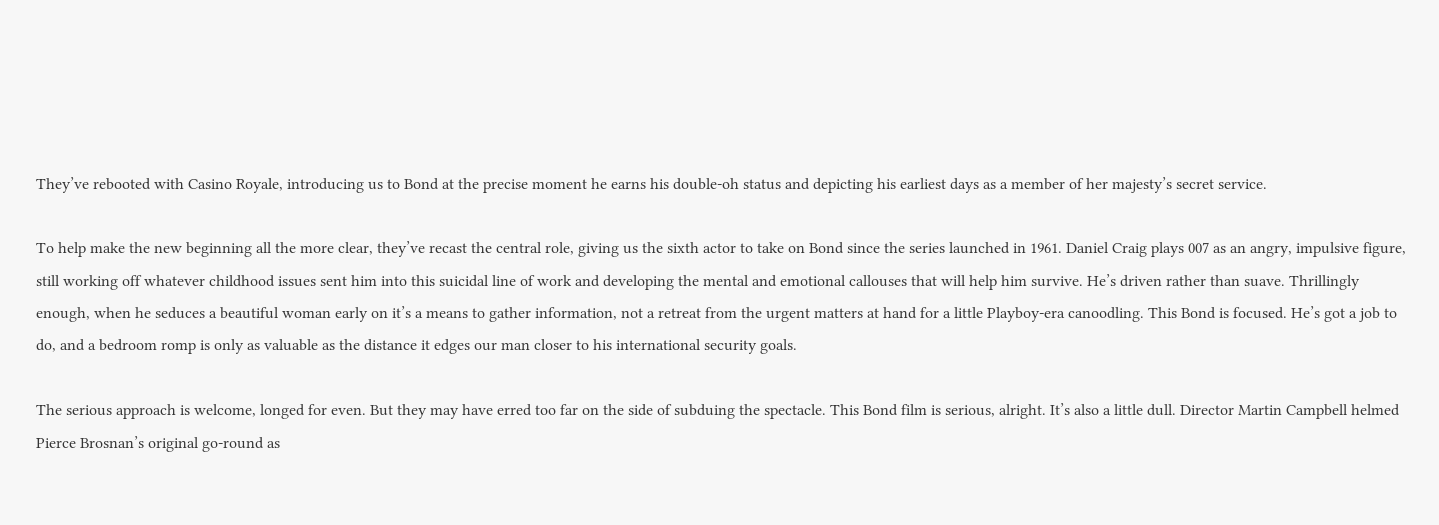They’ve rebooted with Casino Royale, introducing us to Bond at the precise moment he earns his double-oh status and depicting his earliest days as a member of her majesty’s secret service.

To help make the new beginning all the more clear, they’ve recast the central role, giving us the sixth actor to take on Bond since the series launched in 1961. Daniel Craig plays 007 as an angry, impulsive figure, still working off whatever childhood issues sent him into this suicidal line of work and developing the mental and emotional callouses that will help him survive. He’s driven rather than suave. Thrillingly enough, when he seduces a beautiful woman early on it’s a means to gather information, not a retreat from the urgent matters at hand for a little Playboy-era canoodling. This Bond is focused. He’s got a job to do, and a bedroom romp is only as valuable as the distance it edges our man closer to his international security goals.

The serious approach is welcome, longed for even. But they may have erred too far on the side of subduing the spectacle. This Bond film is serious, alright. It’s also a little dull. Director Martin Campbell helmed Pierce Brosnan’s original go-round as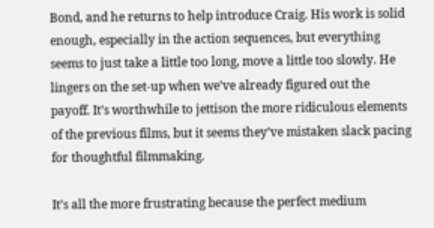Bond, and he returns to help introduce Craig. His work is solid enough, especially in the action sequences, but everything seems to just take a little too long, move a little too slowly. He lingers on the set-up when we’ve already figured out the payoff. It’s worthwhile to jettison the more ridiculous elements of the previous films, but it seems they’ve mistaken slack pacing for thoughtful filmmaking.

It’s all the more frustrating because the perfect medium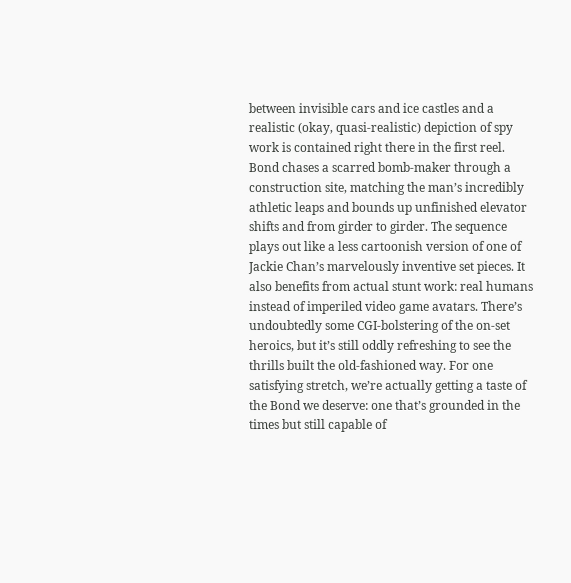between invisible cars and ice castles and a realistic (okay, quasi-realistic) depiction of spy work is contained right there in the first reel. Bond chases a scarred bomb-maker through a construction site, matching the man’s incredibly athletic leaps and bounds up unfinished elevator shifts and from girder to girder. The sequence plays out like a less cartoonish version of one of Jackie Chan’s marvelously inventive set pieces. It also benefits from actual stunt work: real humans instead of imperiled video game avatars. There’s undoubtedly some CGI-bolstering of the on-set heroics, but it’s still oddly refreshing to see the thrills built the old-fashioned way. For one satisfying stretch, we’re actually getting a taste of the Bond we deserve: one that’s grounded in the times but still capable of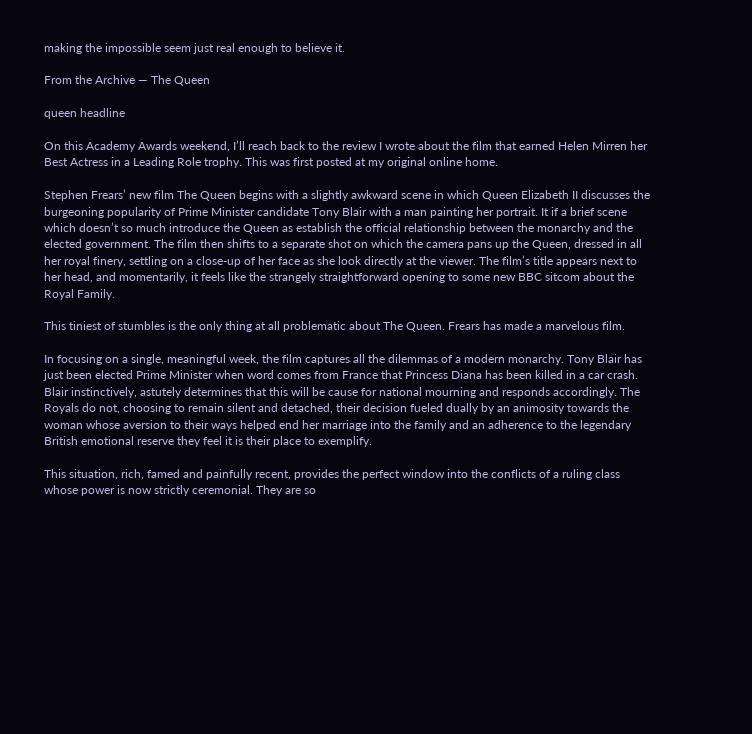making the impossible seem just real enough to believe it.

From the Archive — The Queen

queen headline

On this Academy Awards weekend, I’ll reach back to the review I wrote about the film that earned Helen Mirren her Best Actress in a Leading Role trophy. This was first posted at my original online home.

Stephen Frears’ new film The Queen begins with a slightly awkward scene in which Queen Elizabeth II discusses the burgeoning popularity of Prime Minister candidate Tony Blair with a man painting her portrait. It if a brief scene which doesn’t so much introduce the Queen as establish the official relationship between the monarchy and the elected government. The film then shifts to a separate shot on which the camera pans up the Queen, dressed in all her royal finery, settling on a close-up of her face as she look directly at the viewer. The film’s title appears next to her head, and momentarily, it feels like the strangely straightforward opening to some new BBC sitcom about the Royal Family.

This tiniest of stumbles is the only thing at all problematic about The Queen. Frears has made a marvelous film.

In focusing on a single, meaningful week, the film captures all the dilemmas of a modern monarchy. Tony Blair has just been elected Prime Minister when word comes from France that Princess Diana has been killed in a car crash. Blair instinctively, astutely determines that this will be cause for national mourning and responds accordingly. The Royals do not, choosing to remain silent and detached, their decision fueled dually by an animosity towards the woman whose aversion to their ways helped end her marriage into the family and an adherence to the legendary British emotional reserve they feel it is their place to exemplify.

This situation, rich, famed and painfully recent, provides the perfect window into the conflicts of a ruling class whose power is now strictly ceremonial. They are so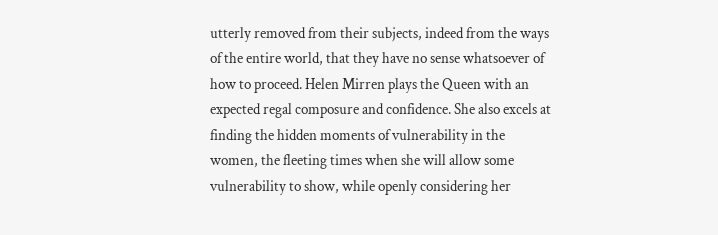utterly removed from their subjects, indeed from the ways of the entire world, that they have no sense whatsoever of how to proceed. Helen Mirren plays the Queen with an expected regal composure and confidence. She also excels at finding the hidden moments of vulnerability in the women, the fleeting times when she will allow some vulnerability to show, while openly considering her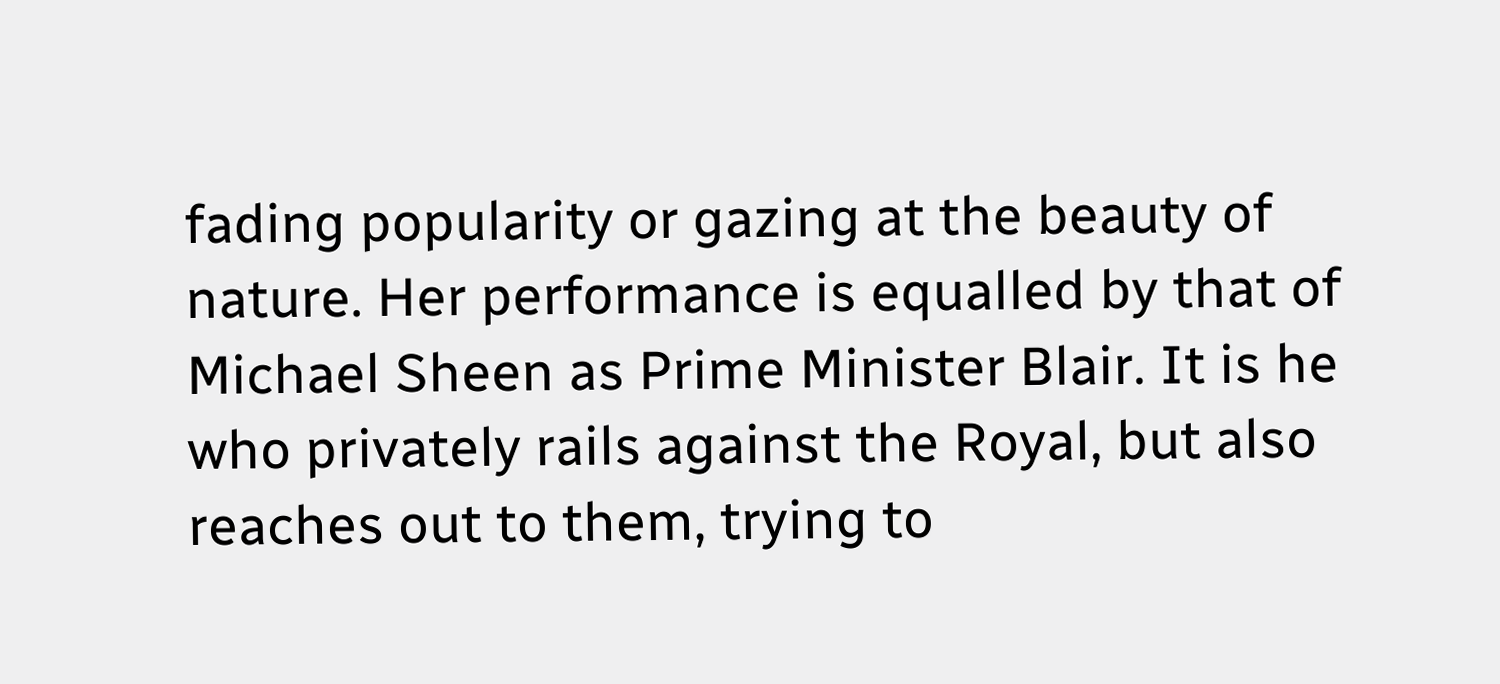fading popularity or gazing at the beauty of nature. Her performance is equalled by that of Michael Sheen as Prime Minister Blair. It is he who privately rails against the Royal, but also reaches out to them, trying to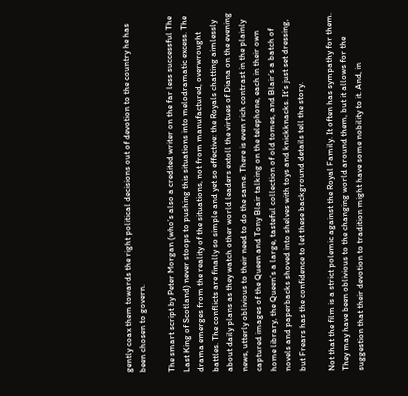gently coax them towards the right political decisions out of devotion to the country he has been chosen to govern.

The smart script by Peter Morgan (who’s also a credited writer on the far less successful The Last King of Scotland) never stoops to pushing this situations into melodramatic excess. The drama emerges from the reality of the situations, not from manufactured, overwrought battles. The conflicts are finally so simple and yet so effective: the Royals chatting aimlessly about daily plans as they watch other world leaders extoll the virtues of Diana on the evening news, utterly oblivious to their need to do the same. There is even rich contrast in the plainly captured images of the Queen and Tony Blair talking on the telephone, each in their own home library, the Queen’s a large, tasteful collection of old tomes, and Blair’s a batch of novels and paperbacks shoved into shelves with toys and knickknacks. It’s just set dressing, but Frears has the confidence to let these background details tell the story.

Not that the film is a strict polemic against the Royal Family. It often has sympathy for them. They may have been oblivious to the changing world around them, but it allows for the suggestion that their devotion to tradition might have some nobility to it. And, in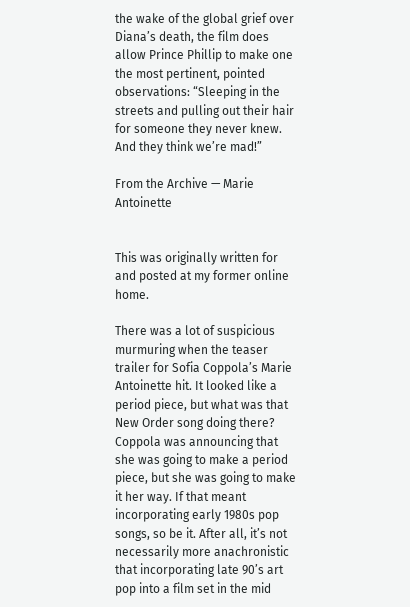the wake of the global grief over Diana’s death, the film does allow Prince Phillip to make one the most pertinent, pointed observations: “Sleeping in the streets and pulling out their hair for someone they never knew. And they think we’re mad!”

From the Archive — Marie Antoinette


This was originally written for and posted at my former online home.

There was a lot of suspicious murmuring when the teaser trailer for Sofia Coppola’s Marie Antoinette hit. It looked like a period piece, but what was that New Order song doing there? Coppola was announcing that she was going to make a period piece, but she was going to make it her way. If that meant incorporating early 1980s pop songs, so be it. After all, it’s not necessarily more anachronistic that incorporating late 90’s art pop into a film set in the mid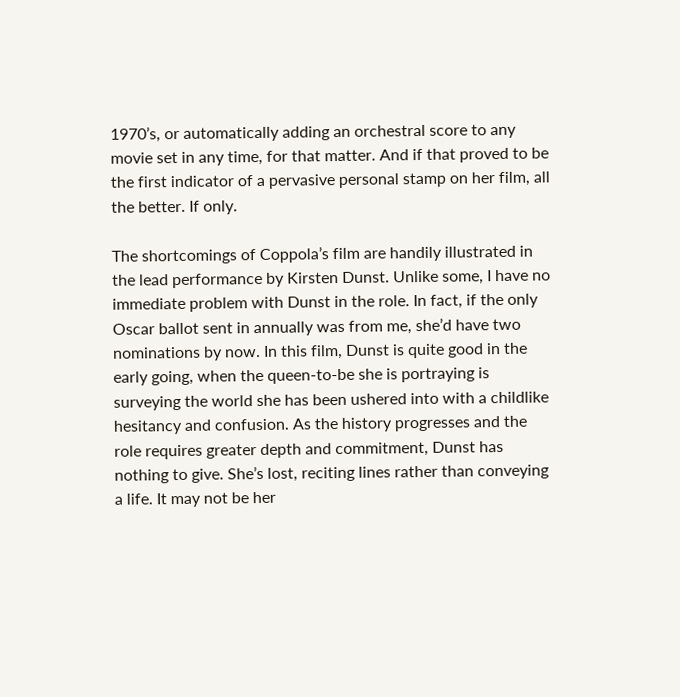1970’s, or automatically adding an orchestral score to any movie set in any time, for that matter. And if that proved to be the first indicator of a pervasive personal stamp on her film, all the better. If only.

The shortcomings of Coppola’s film are handily illustrated in the lead performance by Kirsten Dunst. Unlike some, I have no immediate problem with Dunst in the role. In fact, if the only Oscar ballot sent in annually was from me, she’d have two nominations by now. In this film, Dunst is quite good in the early going, when the queen-to-be she is portraying is surveying the world she has been ushered into with a childlike hesitancy and confusion. As the history progresses and the role requires greater depth and commitment, Dunst has nothing to give. She’s lost, reciting lines rather than conveying a life. It may not be her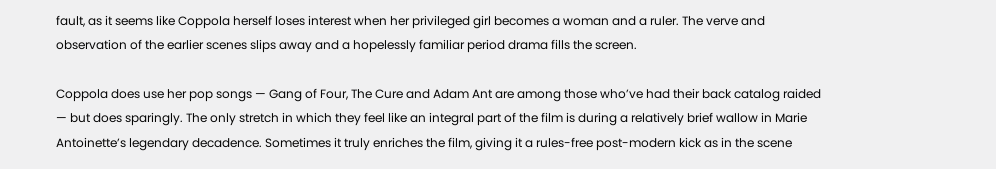fault, as it seems like Coppola herself loses interest when her privileged girl becomes a woman and a ruler. The verve and observation of the earlier scenes slips away and a hopelessly familiar period drama fills the screen.

Coppola does use her pop songs — Gang of Four, The Cure and Adam Ant are among those who’ve had their back catalog raided — but does sparingly. The only stretch in which they feel like an integral part of the film is during a relatively brief wallow in Marie Antoinette’s legendary decadence. Sometimes it truly enriches the film, giving it a rules-free post-modern kick as in the scene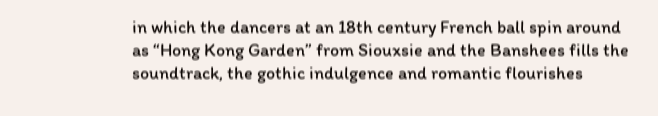in which the dancers at an 18th century French ball spin around as “Hong Kong Garden” from Siouxsie and the Banshees fills the soundtrack, the gothic indulgence and romantic flourishes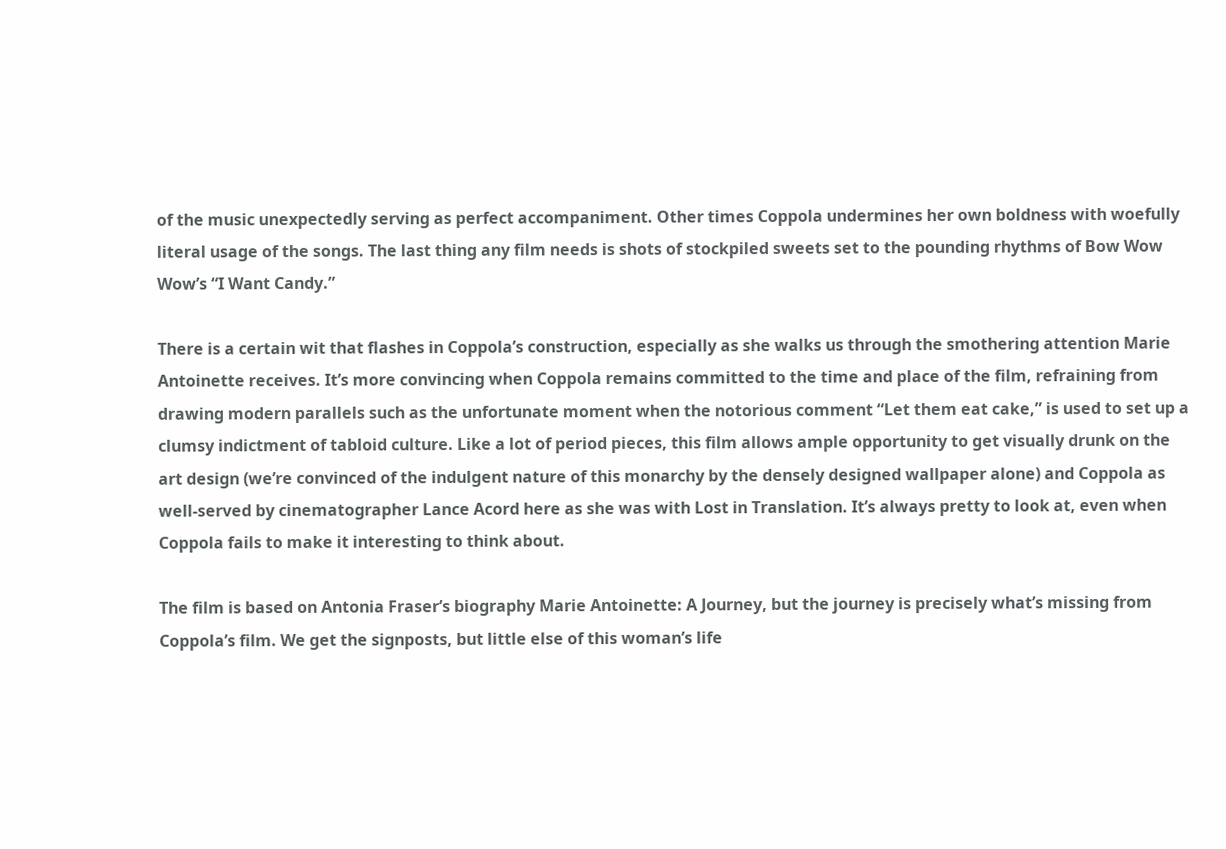of the music unexpectedly serving as perfect accompaniment. Other times Coppola undermines her own boldness with woefully literal usage of the songs. The last thing any film needs is shots of stockpiled sweets set to the pounding rhythms of Bow Wow Wow’s “I Want Candy.”

There is a certain wit that flashes in Coppola’s construction, especially as she walks us through the smothering attention Marie Antoinette receives. It’s more convincing when Coppola remains committed to the time and place of the film, refraining from drawing modern parallels such as the unfortunate moment when the notorious comment “Let them eat cake,” is used to set up a clumsy indictment of tabloid culture. Like a lot of period pieces, this film allows ample opportunity to get visually drunk on the art design (we’re convinced of the indulgent nature of this monarchy by the densely designed wallpaper alone) and Coppola as well-served by cinematographer Lance Acord here as she was with Lost in Translation. It’s always pretty to look at, even when Coppola fails to make it interesting to think about.

The film is based on Antonia Fraser’s biography Marie Antoinette: A Journey, but the journey is precisely what’s missing from Coppola’s film. We get the signposts, but little else of this woman’s life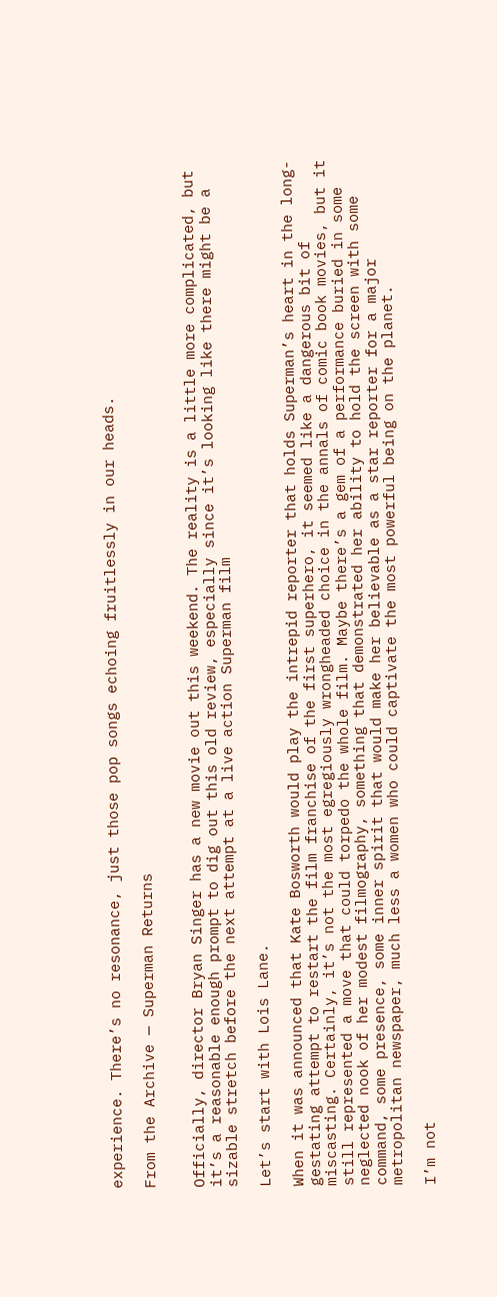experience. There’s no resonance, just those pop songs echoing fruitlessly in our heads.

From the Archive — Superman Returns


Officially, director Bryan Singer has a new movie out this weekend. The reality is a little more complicated, but it’s a reasonable enough prompt to dig out this old review, especially since it’s looking like there might be a sizable stretch before the next attempt at a live action Superman film

Let’s start with Lois Lane.

When it was announced that Kate Bosworth would play the intrepid reporter that holds Superman’s heart in the long-gestating attempt to restart the film franchise of the first superhero, it seemed like a dangerous bit of miscasting. Certainly, it’s not the most egregiously wrongheaded choice in the annals of comic book movies, but it still represented a move that could torpedo the whole film. Maybe there’s a gem of a performance buried in some neglected nook of her modest filmography, something that demonstrated her ability to hold the screen with some command, some presence, some inner spirit that would make her believable as a star reporter for a major metropolitan newspaper, much less a women who could captivate the most powerful being on the planet.

I’m not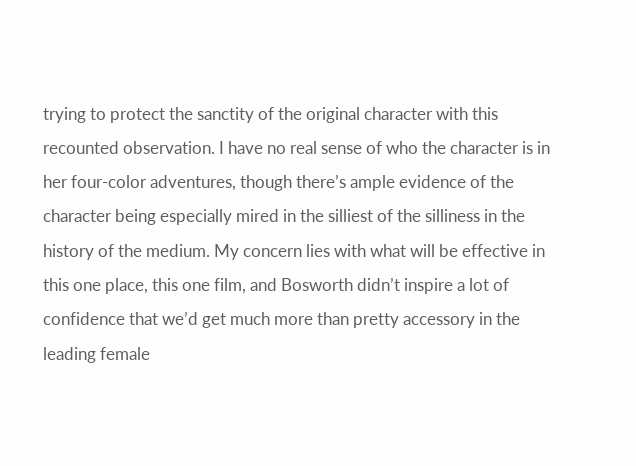trying to protect the sanctity of the original character with this recounted observation. I have no real sense of who the character is in her four-color adventures, though there’s ample evidence of the character being especially mired in the silliest of the silliness in the history of the medium. My concern lies with what will be effective in this one place, this one film, and Bosworth didn’t inspire a lot of confidence that we’d get much more than pretty accessory in the leading female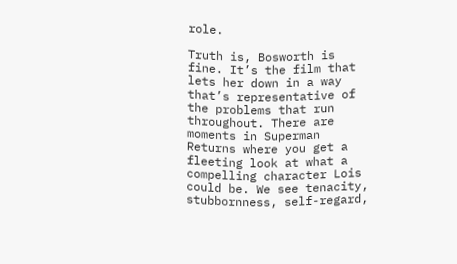role.

Truth is, Bosworth is fine. It’s the film that lets her down in a way that’s representative of the problems that run throughout. There are moments in Superman Returns where you get a fleeting look at what a compelling character Lois could be. We see tenacity, stubbornness, self-regard,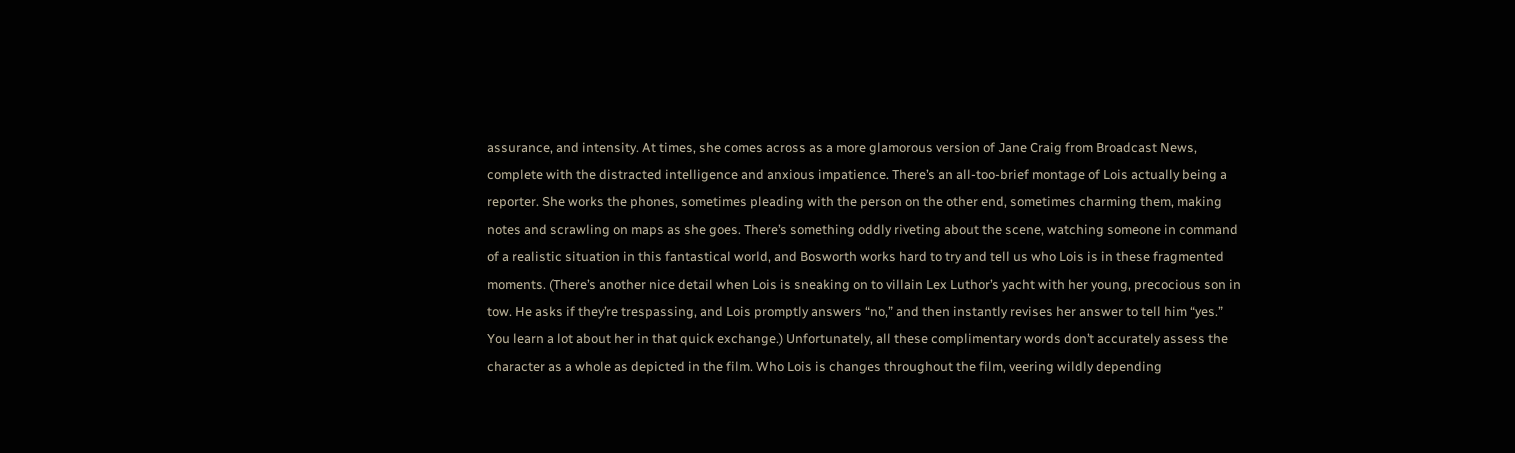assurance, and intensity. At times, she comes across as a more glamorous version of Jane Craig from Broadcast News, complete with the distracted intelligence and anxious impatience. There’s an all-too-brief montage of Lois actually being a reporter. She works the phones, sometimes pleading with the person on the other end, sometimes charming them, making notes and scrawling on maps as she goes. There’s something oddly riveting about the scene, watching someone in command of a realistic situation in this fantastical world, and Bosworth works hard to try and tell us who Lois is in these fragmented moments. (There’s another nice detail when Lois is sneaking on to villain Lex Luthor’s yacht with her young, precocious son in tow. He asks if they’re trespassing, and Lois promptly answers “no,” and then instantly revises her answer to tell him “yes.” You learn a lot about her in that quick exchange.) Unfortunately, all these complimentary words don’t accurately assess the character as a whole as depicted in the film. Who Lois is changes throughout the film, veering wildly depending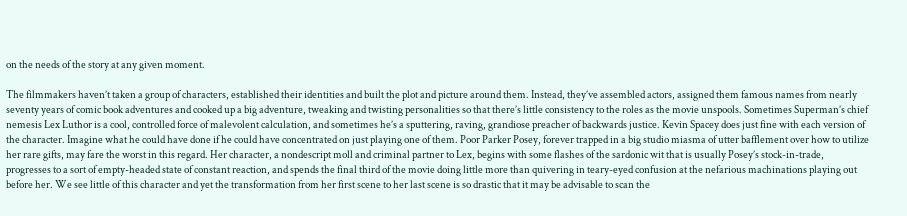on the needs of the story at any given moment.

The filmmakers haven’t taken a group of characters, established their identities and built the plot and picture around them. Instead, they’ve assembled actors, assigned them famous names from nearly seventy years of comic book adventures and cooked up a big adventure, tweaking and twisting personalities so that there’s little consistency to the roles as the movie unspools. Sometimes Superman’s chief nemesis Lex Luthor is a cool, controlled force of malevolent calculation, and sometimes he’s a sputtering, raving, grandiose preacher of backwards justice. Kevin Spacey does just fine with each version of the character. Imagine what he could have done if he could have concentrated on just playing one of them. Poor Parker Posey, forever trapped in a big studio miasma of utter bafflement over how to utilize her rare gifts, may fare the worst in this regard. Her character, a nondescript moll and criminal partner to Lex, begins with some flashes of the sardonic wit that is usually Posey’s stock-in-trade, progresses to a sort of empty-headed state of constant reaction, and spends the final third of the movie doing little more than quivering in teary-eyed confusion at the nefarious machinations playing out before her. We see little of this character and yet the transformation from her first scene to her last scene is so drastic that it may be advisable to scan the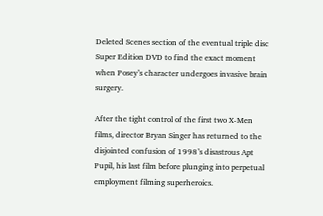Deleted Scenes section of the eventual triple disc Super Edition DVD to find the exact moment when Posey’s character undergoes invasive brain surgery.

After the tight control of the first two X-Men films, director Bryan Singer has returned to the disjointed confusion of 1998’s disastrous Apt Pupil, his last film before plunging into perpetual employment filming superheroics.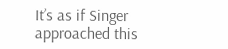It’s as if Singer approached this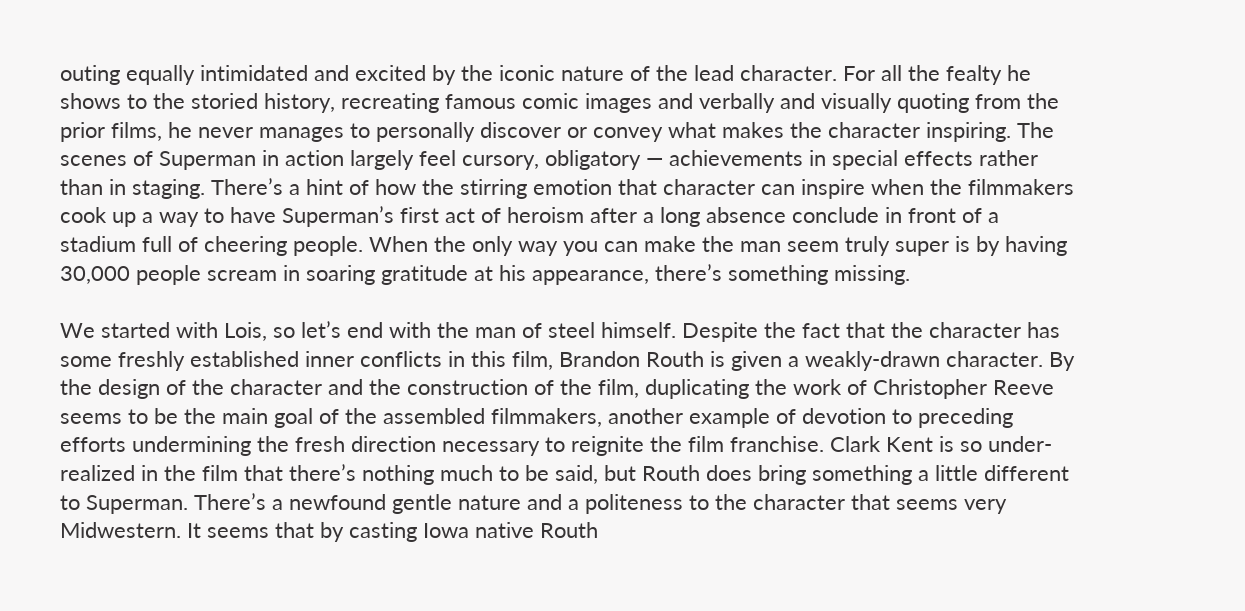outing equally intimidated and excited by the iconic nature of the lead character. For all the fealty he shows to the storied history, recreating famous comic images and verbally and visually quoting from the prior films, he never manages to personally discover or convey what makes the character inspiring. The scenes of Superman in action largely feel cursory, obligatory — achievements in special effects rather than in staging. There’s a hint of how the stirring emotion that character can inspire when the filmmakers cook up a way to have Superman’s first act of heroism after a long absence conclude in front of a stadium full of cheering people. When the only way you can make the man seem truly super is by having 30,000 people scream in soaring gratitude at his appearance, there’s something missing.

We started with Lois, so let’s end with the man of steel himself. Despite the fact that the character has some freshly established inner conflicts in this film, Brandon Routh is given a weakly-drawn character. By the design of the character and the construction of the film, duplicating the work of Christopher Reeve seems to be the main goal of the assembled filmmakers, another example of devotion to preceding efforts undermining the fresh direction necessary to reignite the film franchise. Clark Kent is so under-realized in the film that there’s nothing much to be said, but Routh does bring something a little different to Superman. There’s a newfound gentle nature and a politeness to the character that seems very Midwestern. It seems that by casting Iowa native Routh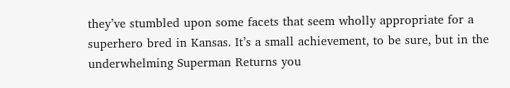they’ve stumbled upon some facets that seem wholly appropriate for a superhero bred in Kansas. It’s a small achievement, to be sure, but in the underwhelming Superman Returns you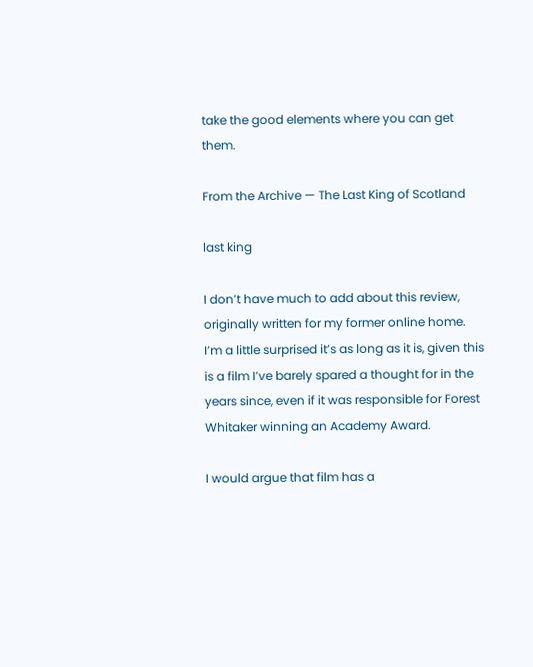take the good elements where you can get them.

From the Archive — The Last King of Scotland

last king

I don’t have much to add about this review, originally written for my former online home. I’m a little surprised it’s as long as it is, given this is a film I’ve barely spared a thought for in the years since, even if it was responsible for Forest Whitaker winning an Academy Award.

I would argue that film has a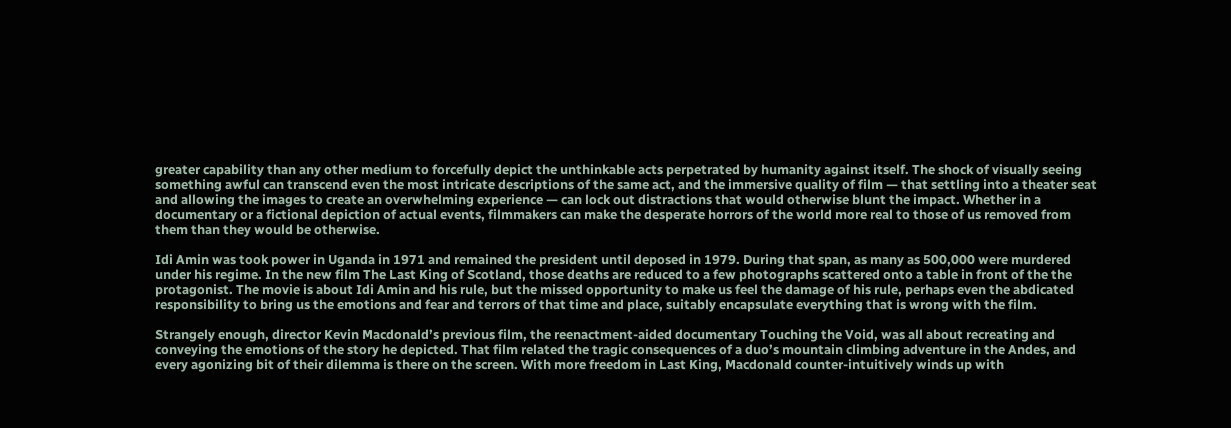greater capability than any other medium to forcefully depict the unthinkable acts perpetrated by humanity against itself. The shock of visually seeing something awful can transcend even the most intricate descriptions of the same act, and the immersive quality of film — that settling into a theater seat and allowing the images to create an overwhelming experience — can lock out distractions that would otherwise blunt the impact. Whether in a documentary or a fictional depiction of actual events, filmmakers can make the desperate horrors of the world more real to those of us removed from them than they would be otherwise.

Idi Amin was took power in Uganda in 1971 and remained the president until deposed in 1979. During that span, as many as 500,000 were murdered under his regime. In the new film The Last King of Scotland, those deaths are reduced to a few photographs scattered onto a table in front of the the protagonist. The movie is about Idi Amin and his rule, but the missed opportunity to make us feel the damage of his rule, perhaps even the abdicated responsibility to bring us the emotions and fear and terrors of that time and place, suitably encapsulate everything that is wrong with the film.

Strangely enough, director Kevin Macdonald’s previous film, the reenactment-aided documentary Touching the Void, was all about recreating and conveying the emotions of the story he depicted. That film related the tragic consequences of a duo’s mountain climbing adventure in the Andes, and every agonizing bit of their dilemma is there on the screen. With more freedom in Last King, Macdonald counter-intuitively winds up with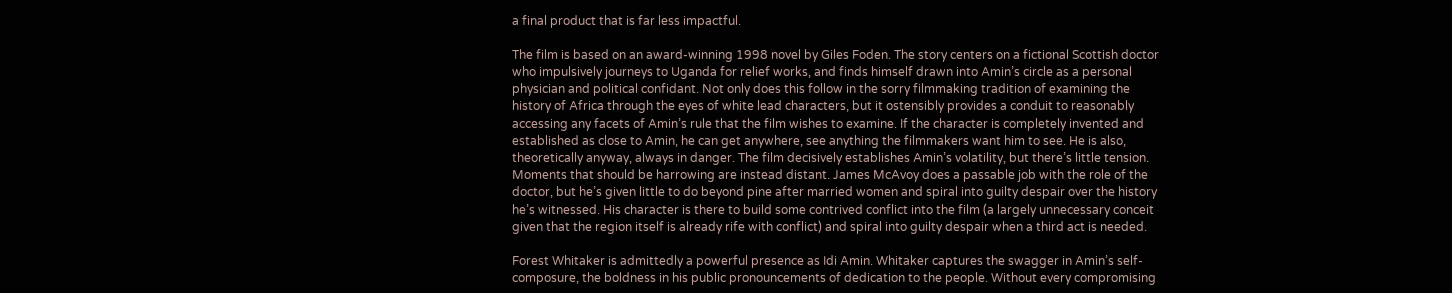a final product that is far less impactful.

The film is based on an award-winning 1998 novel by Giles Foden. The story centers on a fictional Scottish doctor who impulsively journeys to Uganda for relief works, and finds himself drawn into Amin’s circle as a personal physician and political confidant. Not only does this follow in the sorry filmmaking tradition of examining the history of Africa through the eyes of white lead characters, but it ostensibly provides a conduit to reasonably accessing any facets of Amin’s rule that the film wishes to examine. If the character is completely invented and established as close to Amin, he can get anywhere, see anything the filmmakers want him to see. He is also, theoretically anyway, always in danger. The film decisively establishes Amin’s volatility, but there’s little tension. Moments that should be harrowing are instead distant. James McAvoy does a passable job with the role of the doctor, but he’s given little to do beyond pine after married women and spiral into guilty despair over the history he’s witnessed. His character is there to build some contrived conflict into the film (a largely unnecessary conceit given that the region itself is already rife with conflict) and spiral into guilty despair when a third act is needed.

Forest Whitaker is admittedly a powerful presence as Idi Amin. Whitaker captures the swagger in Amin’s self-composure, the boldness in his public pronouncements of dedication to the people. Without every compromising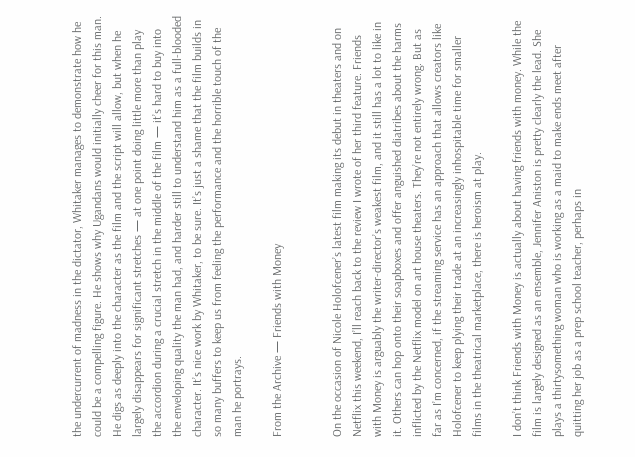the undercurrent of madness in the dictator, Whitaker manages to demonstrate how he could be a compelling figure. He shows why Ugandans would initially cheer for this man. He digs as deeply into the character as the film and the script will allow, but when he largely disappears for significant stretches — at one point doing little more than play the accordion during a crucial stretch in the middle of the film — it’s hard to buy into the enveloping quality the man had, and harder still to understand him as a full-blooded character. It’s nice work by Whitaker, to be sure. It’s just a shame that the film builds in so many buffers to keep us from feeling the performance and the horrible touch of the man he portrays.

From the Archive — Friends with Money


On the occasion of Nicole Holofcener’s latest film making its debut in theaters and on Netflix this weekend, I’ll reach back to the review I wrote of her third feature. Friends with Money is arguably the writer-director’s weakest film, and it still has a lot to like in it. Others can hop onto their soapboxes and offer anguished diatribes about the harms inflicted by the Netflix model on art house theaters. They’re not entirely wrong. But as far as I’m concerned, if the streaming service has an approach that allows creators like Holofcener to keep plying their trade at an increasingly inhospitable time for smaller films in the theatrical marketplace, there is heroism at play.

I don’t think Friends with Money is actually about having friends with money. While the film is largely designed as an ensemble, Jennifer Aniston is pretty clearly the lead. She plays a thirtysomething woman who is working as a maid to make ends meet after quitting her job as a prep school teacher, perhaps in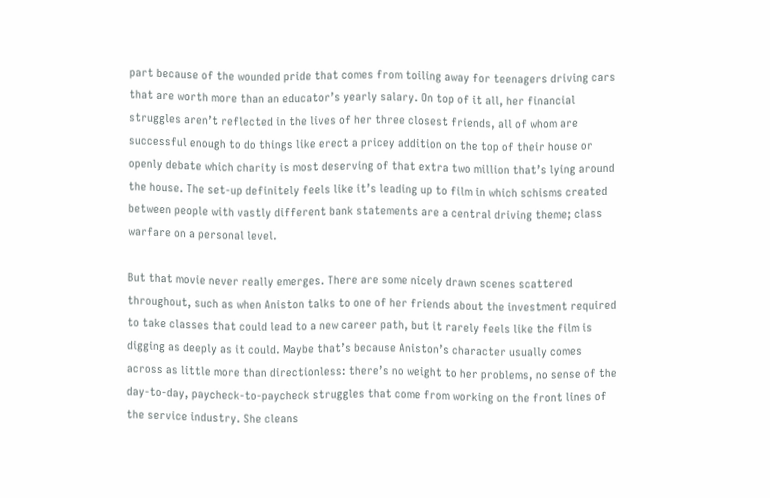part because of the wounded pride that comes from toiling away for teenagers driving cars that are worth more than an educator’s yearly salary. On top of it all, her financial struggles aren’t reflected in the lives of her three closest friends, all of whom are successful enough to do things like erect a pricey addition on the top of their house or openly debate which charity is most deserving of that extra two million that’s lying around the house. The set-up definitely feels like it’s leading up to film in which schisms created between people with vastly different bank statements are a central driving theme; class warfare on a personal level.

But that movie never really emerges. There are some nicely drawn scenes scattered throughout, such as when Aniston talks to one of her friends about the investment required to take classes that could lead to a new career path, but it rarely feels like the film is digging as deeply as it could. Maybe that’s because Aniston’s character usually comes across as little more than directionless: there’s no weight to her problems, no sense of the day-to-day, paycheck-to-paycheck struggles that come from working on the front lines of the service industry. She cleans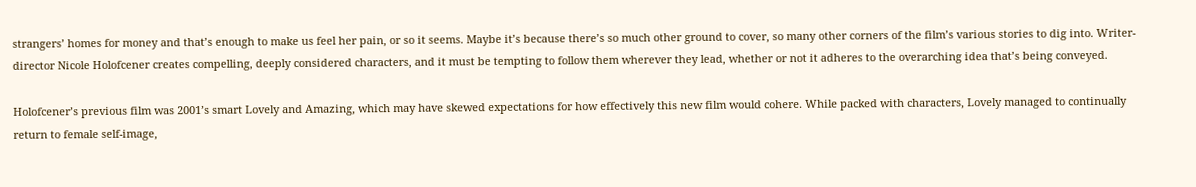strangers’ homes for money and that’s enough to make us feel her pain, or so it seems. Maybe it’s because there’s so much other ground to cover, so many other corners of the film’s various stories to dig into. Writer-director Nicole Holofcener creates compelling, deeply considered characters, and it must be tempting to follow them wherever they lead, whether or not it adheres to the overarching idea that’s being conveyed.

Holofcener’s previous film was 2001’s smart Lovely and Amazing, which may have skewed expectations for how effectively this new film would cohere. While packed with characters, Lovely managed to continually return to female self-image,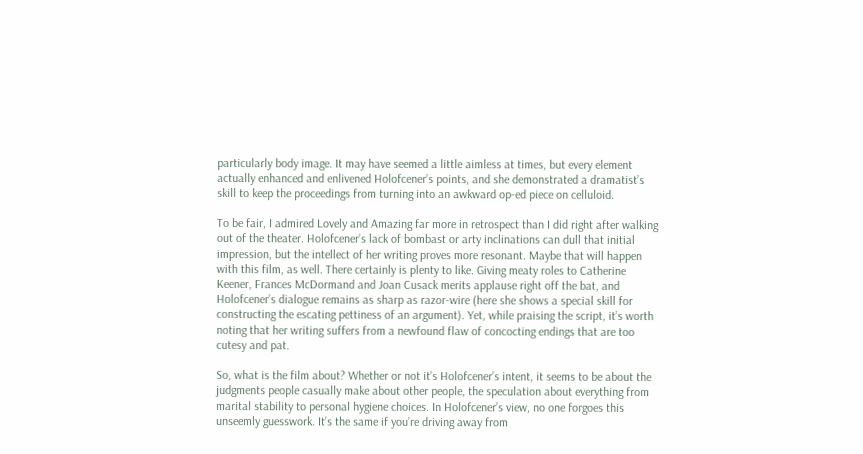particularly body image. It may have seemed a little aimless at times, but every element actually enhanced and enlivened Holofcener’s points, and she demonstrated a dramatist’s skill to keep the proceedings from turning into an awkward op-ed piece on celluloid.

To be fair, I admired Lovely and Amazing far more in retrospect than I did right after walking out of the theater. Holofcener’s lack of bombast or arty inclinations can dull that initial impression, but the intellect of her writing proves more resonant. Maybe that will happen with this film, as well. There certainly is plenty to like. Giving meaty roles to Catherine Keener, Frances McDormand and Joan Cusack merits applause right off the bat, and Holofcener’s dialogue remains as sharp as razor-wire (here she shows a special skill for constructing the escating pettiness of an argument). Yet, while praising the script, it’s worth noting that her writing suffers from a newfound flaw of concocting endings that are too cutesy and pat.

So, what is the film about? Whether or not it’s Holofcener’s intent, it seems to be about the judgments people casually make about other people, the speculation about everything from marital stability to personal hygiene choices. In Holofcener’s view, no one forgoes this unseemly guesswork. It’s the same if you’re driving away from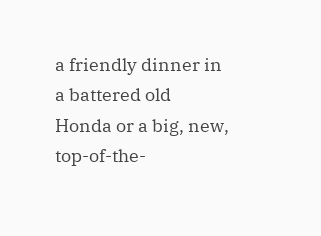a friendly dinner in a battered old Honda or a big, new, top-of-the-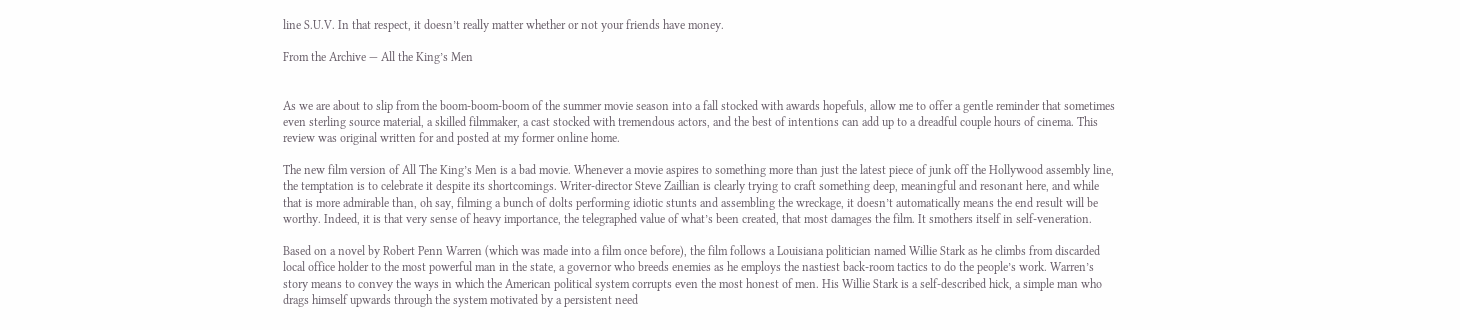line S.U.V. In that respect, it doesn’t really matter whether or not your friends have money.

From the Archive — All the King’s Men


As we are about to slip from the boom-boom-boom of the summer movie season into a fall stocked with awards hopefuls, allow me to offer a gentle reminder that sometimes even sterling source material, a skilled filmmaker, a cast stocked with tremendous actors, and the best of intentions can add up to a dreadful couple hours of cinema. This review was original written for and posted at my former online home.

The new film version of All The King’s Men is a bad movie. Whenever a movie aspires to something more than just the latest piece of junk off the Hollywood assembly line, the temptation is to celebrate it despite its shortcomings. Writer-director Steve Zaillian is clearly trying to craft something deep, meaningful and resonant here, and while that is more admirable than, oh say, filming a bunch of dolts performing idiotic stunts and assembling the wreckage, it doesn’t automatically means the end result will be worthy. Indeed, it is that very sense of heavy importance, the telegraphed value of what’s been created, that most damages the film. It smothers itself in self-veneration.

Based on a novel by Robert Penn Warren (which was made into a film once before), the film follows a Louisiana politician named Willie Stark as he climbs from discarded local office holder to the most powerful man in the state, a governor who breeds enemies as he employs the nastiest back-room tactics to do the people’s work. Warren’s story means to convey the ways in which the American political system corrupts even the most honest of men. His Willie Stark is a self-described hick, a simple man who drags himself upwards through the system motivated by a persistent need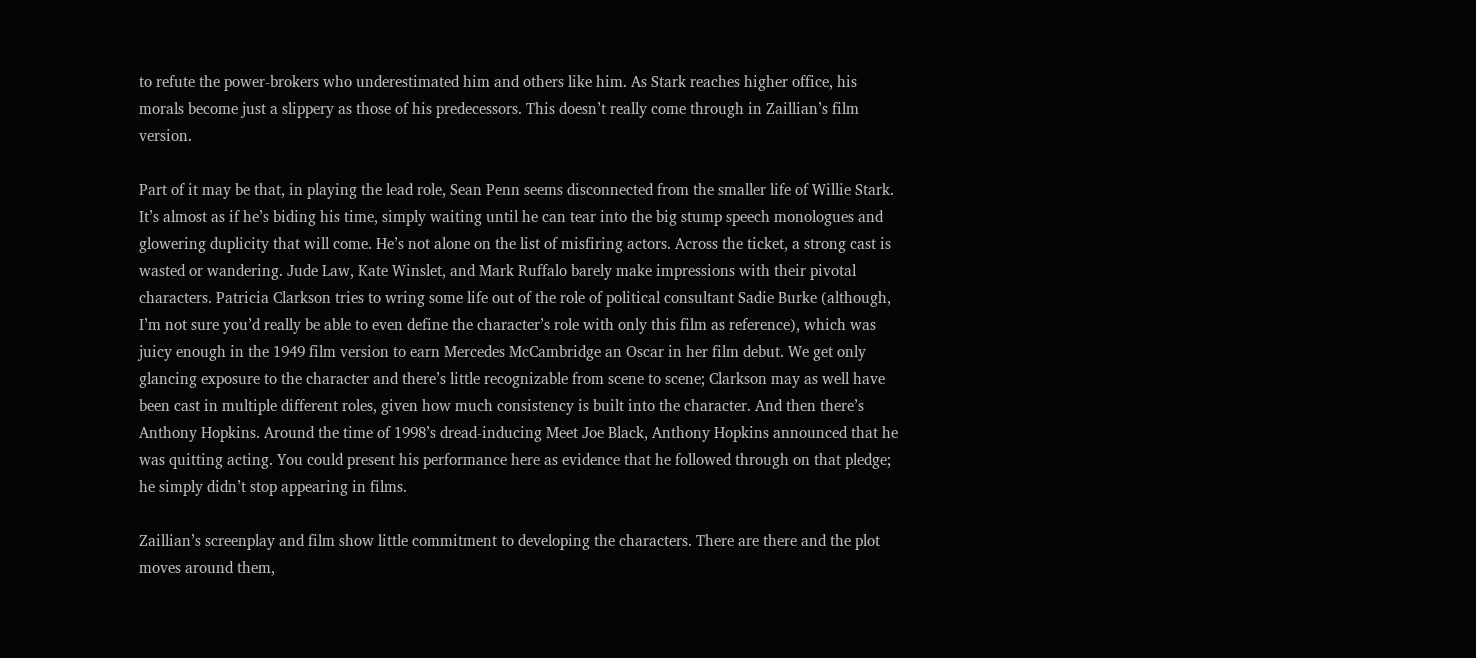to refute the power-brokers who underestimated him and others like him. As Stark reaches higher office, his morals become just a slippery as those of his predecessors. This doesn’t really come through in Zaillian’s film version.

Part of it may be that, in playing the lead role, Sean Penn seems disconnected from the smaller life of Willie Stark. It’s almost as if he’s biding his time, simply waiting until he can tear into the big stump speech monologues and glowering duplicity that will come. He’s not alone on the list of misfiring actors. Across the ticket, a strong cast is wasted or wandering. Jude Law, Kate Winslet, and Mark Ruffalo barely make impressions with their pivotal characters. Patricia Clarkson tries to wring some life out of the role of political consultant Sadie Burke (although, I’m not sure you’d really be able to even define the character’s role with only this film as reference), which was juicy enough in the 1949 film version to earn Mercedes McCambridge an Oscar in her film debut. We get only glancing exposure to the character and there’s little recognizable from scene to scene; Clarkson may as well have been cast in multiple different roles, given how much consistency is built into the character. And then there’s Anthony Hopkins. Around the time of 1998’s dread-inducing Meet Joe Black, Anthony Hopkins announced that he was quitting acting. You could present his performance here as evidence that he followed through on that pledge; he simply didn’t stop appearing in films.

Zaillian’s screenplay and film show little commitment to developing the characters. There are there and the plot moves around them,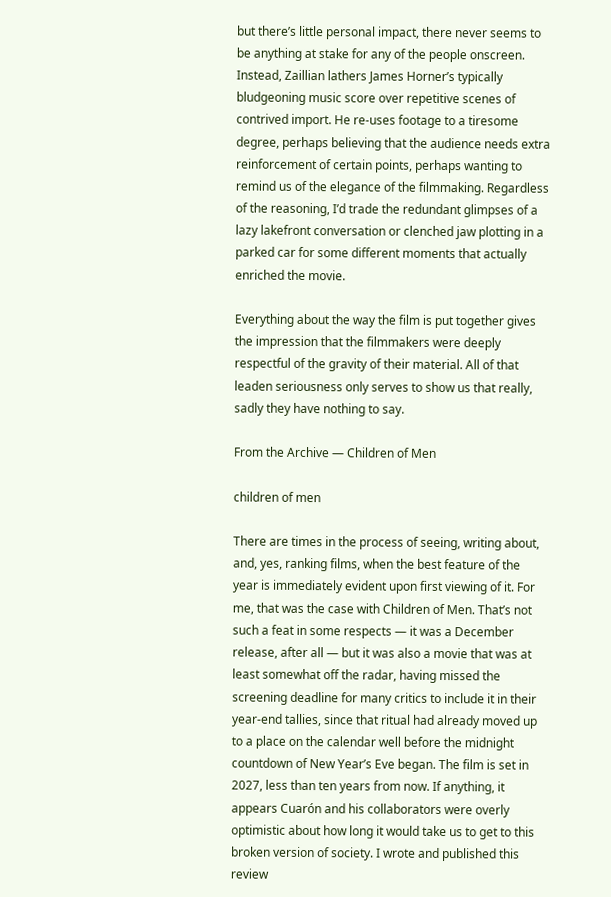but there’s little personal impact, there never seems to be anything at stake for any of the people onscreen. Instead, Zaillian lathers James Horner’s typically bludgeoning music score over repetitive scenes of contrived import. He re-uses footage to a tiresome degree, perhaps believing that the audience needs extra reinforcement of certain points, perhaps wanting to remind us of the elegance of the filmmaking. Regardless of the reasoning, I’d trade the redundant glimpses of a lazy lakefront conversation or clenched jaw plotting in a parked car for some different moments that actually enriched the movie.

Everything about the way the film is put together gives the impression that the filmmakers were deeply respectful of the gravity of their material. All of that leaden seriousness only serves to show us that really, sadly they have nothing to say.

From the Archive — Children of Men

children of men

There are times in the process of seeing, writing about, and, yes, ranking films, when the best feature of the year is immediately evident upon first viewing of it. For me, that was the case with Children of Men. That’s not such a feat in some respects — it was a December release, after all — but it was also a movie that was at least somewhat off the radar, having missed the screening deadline for many critics to include it in their year-end tallies, since that ritual had already moved up to a place on the calendar well before the midnight countdown of New Year’s Eve began. The film is set in 2027, less than ten years from now. If anything, it appears Cuarón and his collaborators were overly optimistic about how long it would take us to get to this broken version of society. I wrote and published this review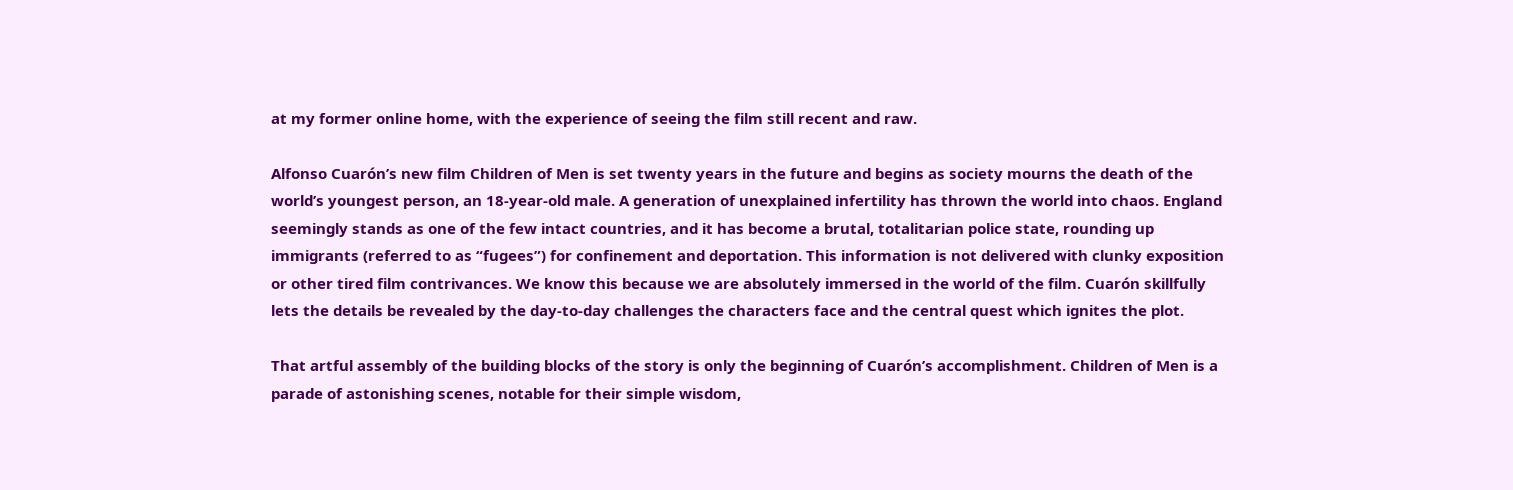at my former online home, with the experience of seeing the film still recent and raw.

Alfonso Cuarón’s new film Children of Men is set twenty years in the future and begins as society mourns the death of the world’s youngest person, an 18-year-old male. A generation of unexplained infertility has thrown the world into chaos. England seemingly stands as one of the few intact countries, and it has become a brutal, totalitarian police state, rounding up immigrants (referred to as “fugees”) for confinement and deportation. This information is not delivered with clunky exposition or other tired film contrivances. We know this because we are absolutely immersed in the world of the film. Cuarón skillfully lets the details be revealed by the day-to-day challenges the characters face and the central quest which ignites the plot.

That artful assembly of the building blocks of the story is only the beginning of Cuarón’s accomplishment. Children of Men is a parade of astonishing scenes, notable for their simple wisdom,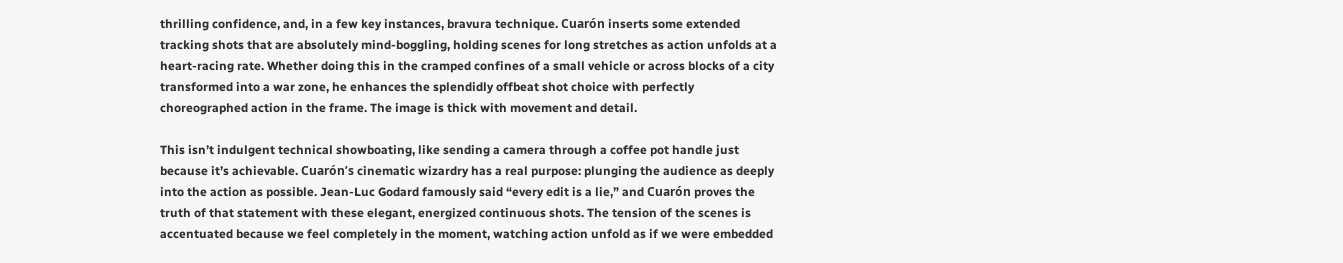thrilling confidence, and, in a few key instances, bravura technique. Cuarón inserts some extended tracking shots that are absolutely mind-boggling, holding scenes for long stretches as action unfolds at a heart-racing rate. Whether doing this in the cramped confines of a small vehicle or across blocks of a city transformed into a war zone, he enhances the splendidly offbeat shot choice with perfectly choreographed action in the frame. The image is thick with movement and detail.

This isn’t indulgent technical showboating, like sending a camera through a coffee pot handle just because it’s achievable. Cuarón’s cinematic wizardry has a real purpose: plunging the audience as deeply into the action as possible. Jean-Luc Godard famously said “every edit is a lie,” and Cuarón proves the truth of that statement with these elegant, energized continuous shots. The tension of the scenes is accentuated because we feel completely in the moment, watching action unfold as if we were embedded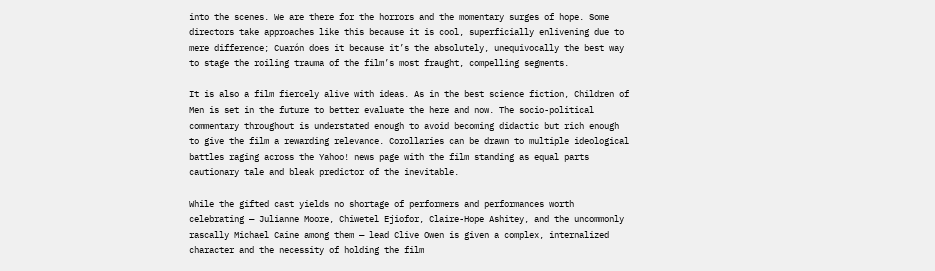into the scenes. We are there for the horrors and the momentary surges of hope. Some directors take approaches like this because it is cool, superficially enlivening due to mere difference; Cuarón does it because it’s the absolutely, unequivocally the best way to stage the roiling trauma of the film’s most fraught, compelling segments.

It is also a film fiercely alive with ideas. As in the best science fiction, Children of Men is set in the future to better evaluate the here and now. The socio-political commentary throughout is understated enough to avoid becoming didactic but rich enough to give the film a rewarding relevance. Corollaries can be drawn to multiple ideological battles raging across the Yahoo! news page with the film standing as equal parts cautionary tale and bleak predictor of the inevitable.

While the gifted cast yields no shortage of performers and performances worth celebrating — Julianne Moore, Chiwetel Ejiofor, Claire-Hope Ashitey, and the uncommonly rascally Michael Caine among them — lead Clive Owen is given a complex, internalized character and the necessity of holding the film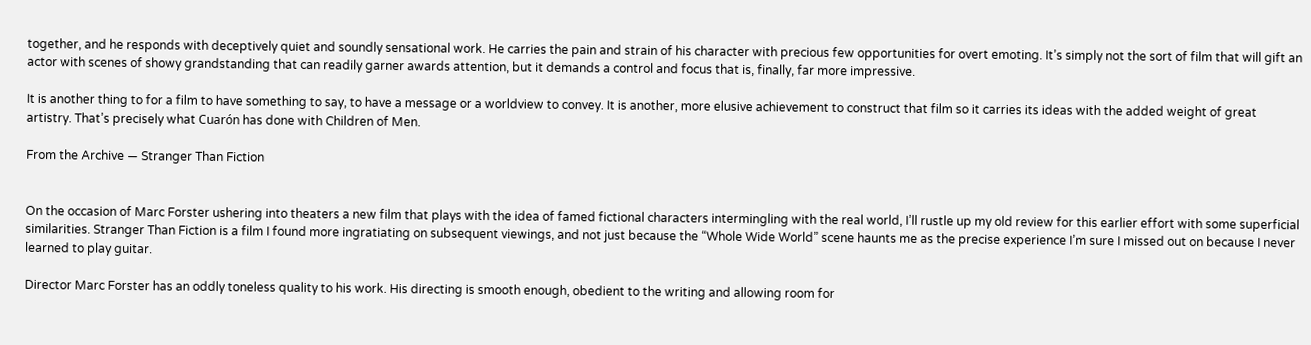together, and he responds with deceptively quiet and soundly sensational work. He carries the pain and strain of his character with precious few opportunities for overt emoting. It’s simply not the sort of film that will gift an actor with scenes of showy grandstanding that can readily garner awards attention, but it demands a control and focus that is, finally, far more impressive.

It is another thing to for a film to have something to say, to have a message or a worldview to convey. It is another, more elusive achievement to construct that film so it carries its ideas with the added weight of great artistry. That’s precisely what Cuarón has done with Children of Men.

From the Archive — Stranger Than Fiction


On the occasion of Marc Forster ushering into theaters a new film that plays with the idea of famed fictional characters intermingling with the real world, I’ll rustle up my old review for this earlier effort with some superficial similarities. Stranger Than Fiction is a film I found more ingratiating on subsequent viewings, and not just because the “Whole Wide World” scene haunts me as the precise experience I’m sure I missed out on because I never learned to play guitar.

Director Marc Forster has an oddly toneless quality to his work. His directing is smooth enough, obedient to the writing and allowing room for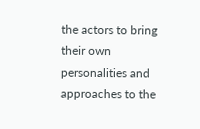the actors to bring their own personalities and approaches to the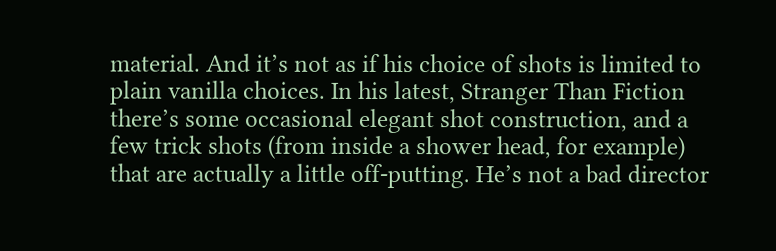material. And it’s not as if his choice of shots is limited to plain vanilla choices. In his latest, Stranger Than Fiction there’s some occasional elegant shot construction, and a few trick shots (from inside a shower head, for example) that are actually a little off-putting. He’s not a bad director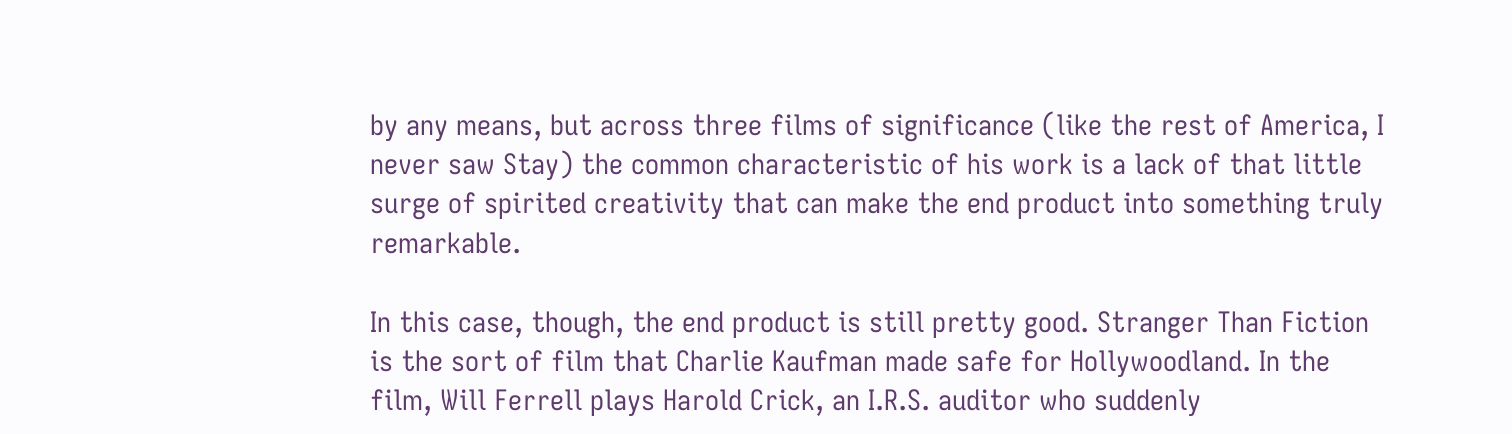by any means, but across three films of significance (like the rest of America, I never saw Stay) the common characteristic of his work is a lack of that little surge of spirited creativity that can make the end product into something truly remarkable.

In this case, though, the end product is still pretty good. Stranger Than Fiction is the sort of film that Charlie Kaufman made safe for Hollywoodland. In the film, Will Ferrell plays Harold Crick, an I.R.S. auditor who suddenly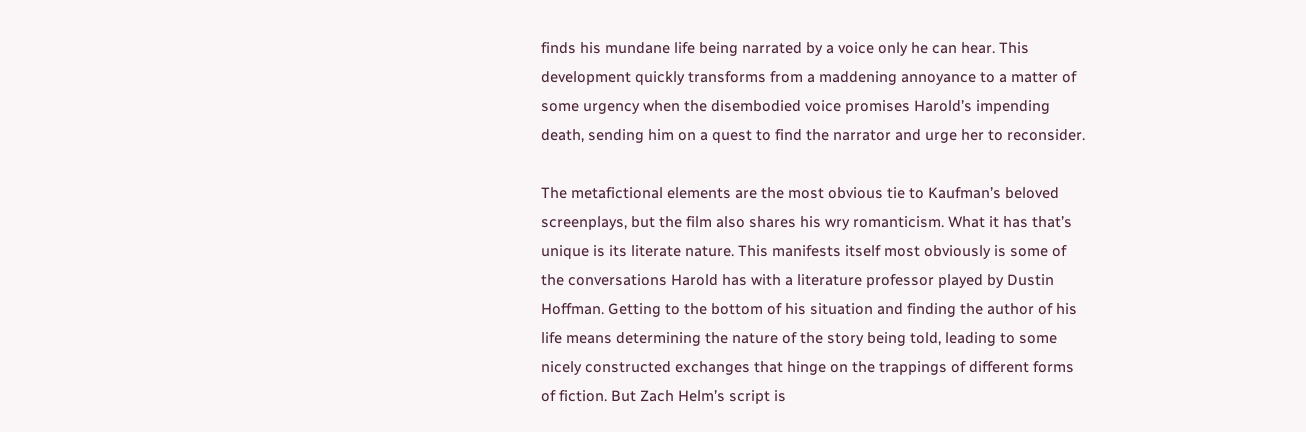finds his mundane life being narrated by a voice only he can hear. This development quickly transforms from a maddening annoyance to a matter of some urgency when the disembodied voice promises Harold’s impending death, sending him on a quest to find the narrator and urge her to reconsider.

The metafictional elements are the most obvious tie to Kaufman’s beloved screenplays, but the film also shares his wry romanticism. What it has that’s unique is its literate nature. This manifests itself most obviously is some of the conversations Harold has with a literature professor played by Dustin Hoffman. Getting to the bottom of his situation and finding the author of his life means determining the nature of the story being told, leading to some nicely constructed exchanges that hinge on the trappings of different forms of fiction. But Zach Helm’s script is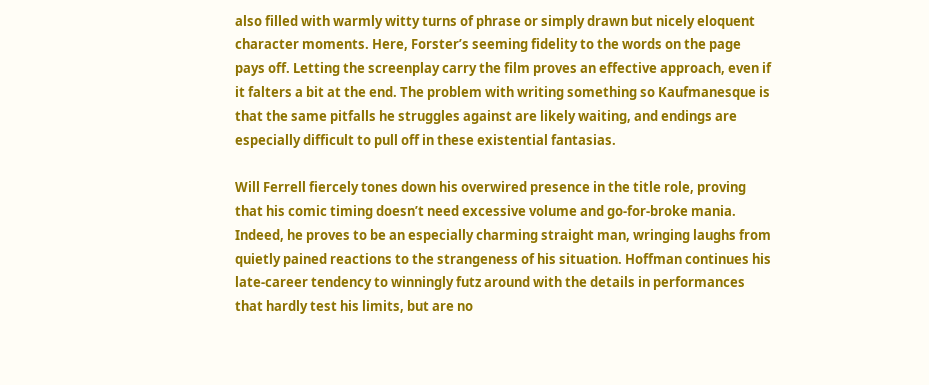also filled with warmly witty turns of phrase or simply drawn but nicely eloquent character moments. Here, Forster’s seeming fidelity to the words on the page pays off. Letting the screenplay carry the film proves an effective approach, even if it falters a bit at the end. The problem with writing something so Kaufmanesque is that the same pitfalls he struggles against are likely waiting, and endings are especially difficult to pull off in these existential fantasias.

Will Ferrell fiercely tones down his overwired presence in the title role, proving that his comic timing doesn’t need excessive volume and go-for-broke mania. Indeed, he proves to be an especially charming straight man, wringing laughs from quietly pained reactions to the strangeness of his situation. Hoffman continues his late-career tendency to winningly futz around with the details in performances that hardly test his limits, but are no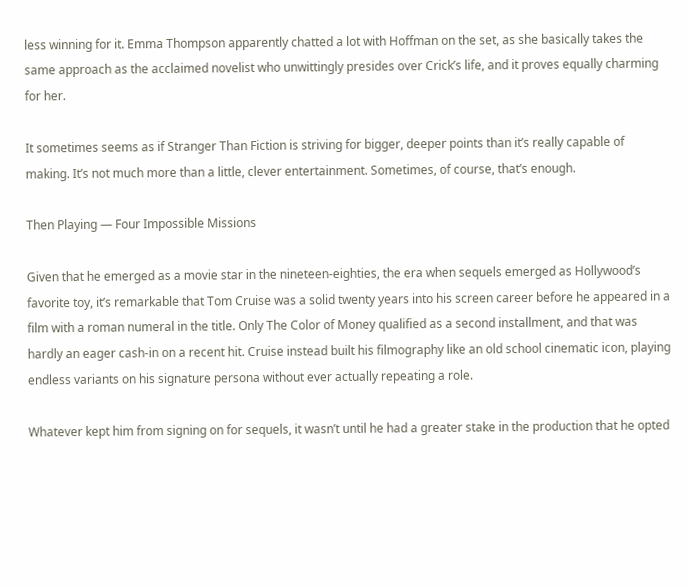less winning for it. Emma Thompson apparently chatted a lot with Hoffman on the set, as she basically takes the same approach as the acclaimed novelist who unwittingly presides over Crick’s life, and it proves equally charming for her.

It sometimes seems as if Stranger Than Fiction is striving for bigger, deeper points than it’s really capable of making. It’s not much more than a little, clever entertainment. Sometimes, of course, that’s enough.

Then Playing — Four Impossible Missions

Given that he emerged as a movie star in the nineteen-eighties, the era when sequels emerged as Hollywood’s favorite toy, it’s remarkable that Tom Cruise was a solid twenty years into his screen career before he appeared in a film with a roman numeral in the title. Only The Color of Money qualified as a second installment, and that was hardly an eager cash-in on a recent hit. Cruise instead built his filmography like an old school cinematic icon, playing endless variants on his signature persona without ever actually repeating a role.

Whatever kept him from signing on for sequels, it wasn’t until he had a greater stake in the production that he opted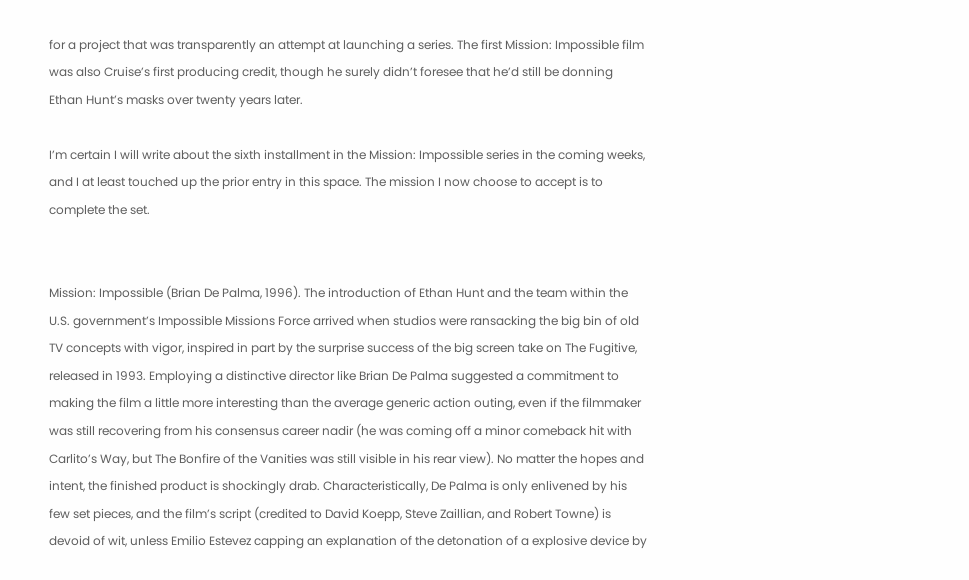for a project that was transparently an attempt at launching a series. The first Mission: Impossible film was also Cruise’s first producing credit, though he surely didn’t foresee that he’d still be donning Ethan Hunt’s masks over twenty years later.

I’m certain I will write about the sixth installment in the Mission: Impossible series in the coming weeks, and I at least touched up the prior entry in this space. The mission I now choose to accept is to complete the set.


Mission: Impossible (Brian De Palma, 1996). The introduction of Ethan Hunt and the team within the U.S. government’s Impossible Missions Force arrived when studios were ransacking the big bin of old TV concepts with vigor, inspired in part by the surprise success of the big screen take on The Fugitive, released in 1993. Employing a distinctive director like Brian De Palma suggested a commitment to making the film a little more interesting than the average generic action outing, even if the filmmaker was still recovering from his consensus career nadir (he was coming off a minor comeback hit with Carlito’s Way, but The Bonfire of the Vanities was still visible in his rear view). No matter the hopes and intent, the finished product is shockingly drab. Characteristically, De Palma is only enlivened by his few set pieces, and the film’s script (credited to David Koepp, Steve Zaillian, and Robert Towne) is devoid of wit, unless Emilio Estevez capping an explanation of the detonation of a explosive device by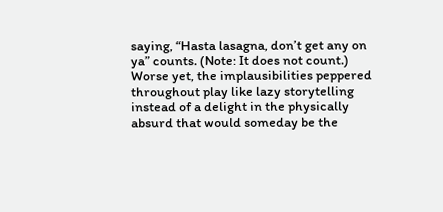saying, “Hasta lasagna, don’t get any on ya” counts. (Note: It does not count.) Worse yet, the implausibilities peppered throughout play like lazy storytelling instead of a delight in the physically absurd that would someday be the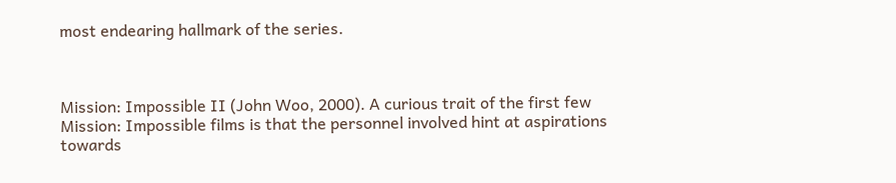most endearing hallmark of the series.



Mission: Impossible II (John Woo, 2000). A curious trait of the first few Mission: Impossible films is that the personnel involved hint at aspirations towards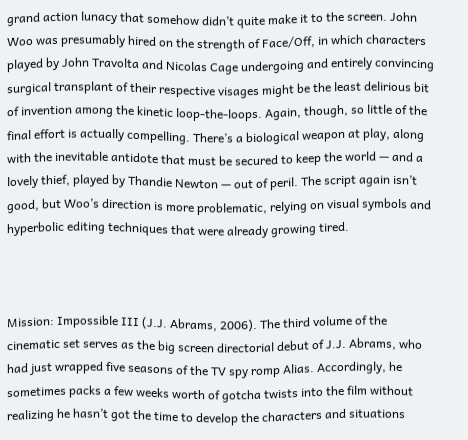grand action lunacy that somehow didn’t quite make it to the screen. John Woo was presumably hired on the strength of Face/Off, in which characters played by John Travolta and Nicolas Cage undergoing and entirely convincing surgical transplant of their respective visages might be the least delirious bit of invention among the kinetic loop-the-loops. Again, though, so little of the final effort is actually compelling. There’s a biological weapon at play, along with the inevitable antidote that must be secured to keep the world — and a lovely thief, played by Thandie Newton — out of peril. The script again isn’t good, but Woo’s direction is more problematic, relying on visual symbols and hyperbolic editing techniques that were already growing tired.



Mission: Impossible III (J.J. Abrams, 2006). The third volume of the cinematic set serves as the big screen directorial debut of J.J. Abrams, who had just wrapped five seasons of the TV spy romp Alias. Accordingly, he sometimes packs a few weeks worth of gotcha twists into the film without realizing he hasn’t got the time to develop the characters and situations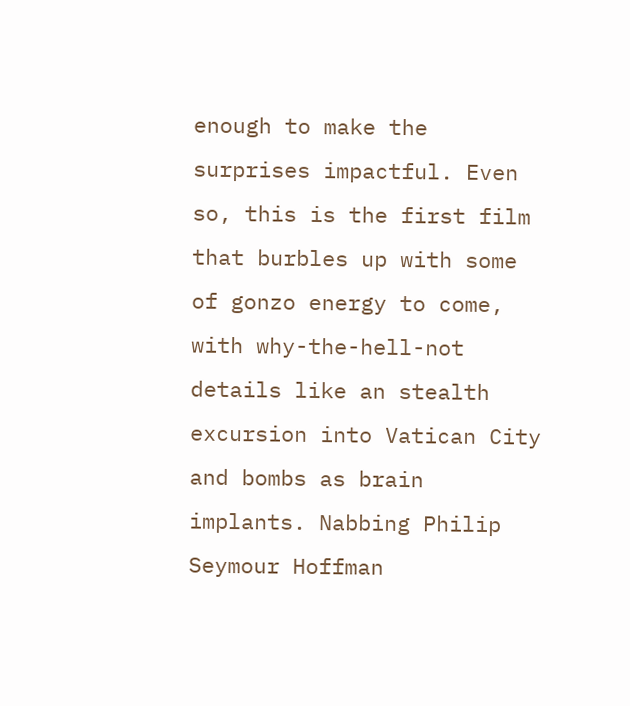enough to make the surprises impactful. Even so, this is the first film that burbles up with some of gonzo energy to come, with why-the-hell-not details like an stealth excursion into Vatican City and bombs as brain implants. Nabbing Philip Seymour Hoffman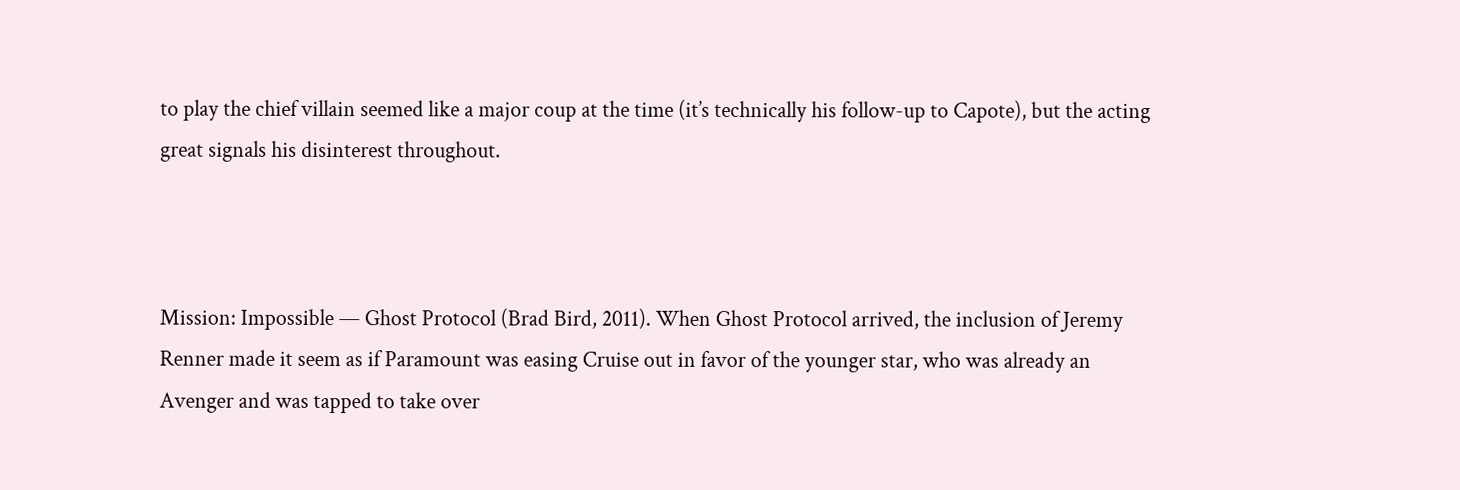to play the chief villain seemed like a major coup at the time (it’s technically his follow-up to Capote), but the acting great signals his disinterest throughout.



Mission: Impossible — Ghost Protocol (Brad Bird, 2011). When Ghost Protocol arrived, the inclusion of Jeremy Renner made it seem as if Paramount was easing Cruise out in favor of the younger star, who was already an Avenger and was tapped to take over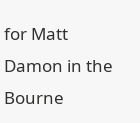for Matt Damon in the Bourne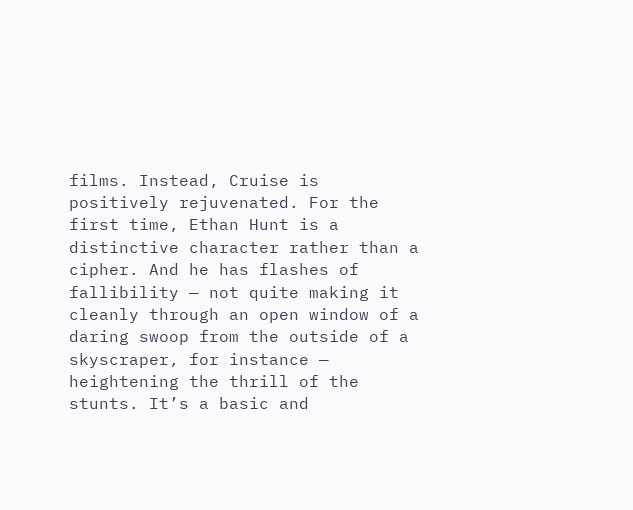films. Instead, Cruise is positively rejuvenated. For the first time, Ethan Hunt is a distinctive character rather than a cipher. And he has flashes of fallibility — not quite making it cleanly through an open window of a daring swoop from the outside of a skyscraper, for instance — heightening the thrill of the stunts. It’s a basic and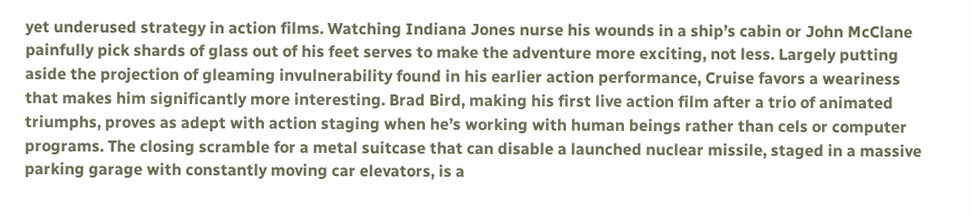yet underused strategy in action films. Watching Indiana Jones nurse his wounds in a ship’s cabin or John McClane painfully pick shards of glass out of his feet serves to make the adventure more exciting, not less. Largely putting aside the projection of gleaming invulnerability found in his earlier action performance, Cruise favors a weariness that makes him significantly more interesting. Brad Bird, making his first live action film after a trio of animated triumphs, proves as adept with action staging when he’s working with human beings rather than cels or computer programs. The closing scramble for a metal suitcase that can disable a launched nuclear missile, staged in a massive parking garage with constantly moving car elevators, is a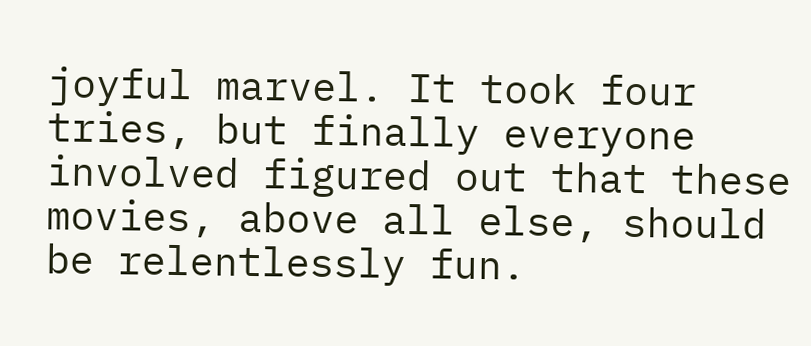joyful marvel. It took four tries, but finally everyone involved figured out that these movies, above all else, should be relentlessly fun.